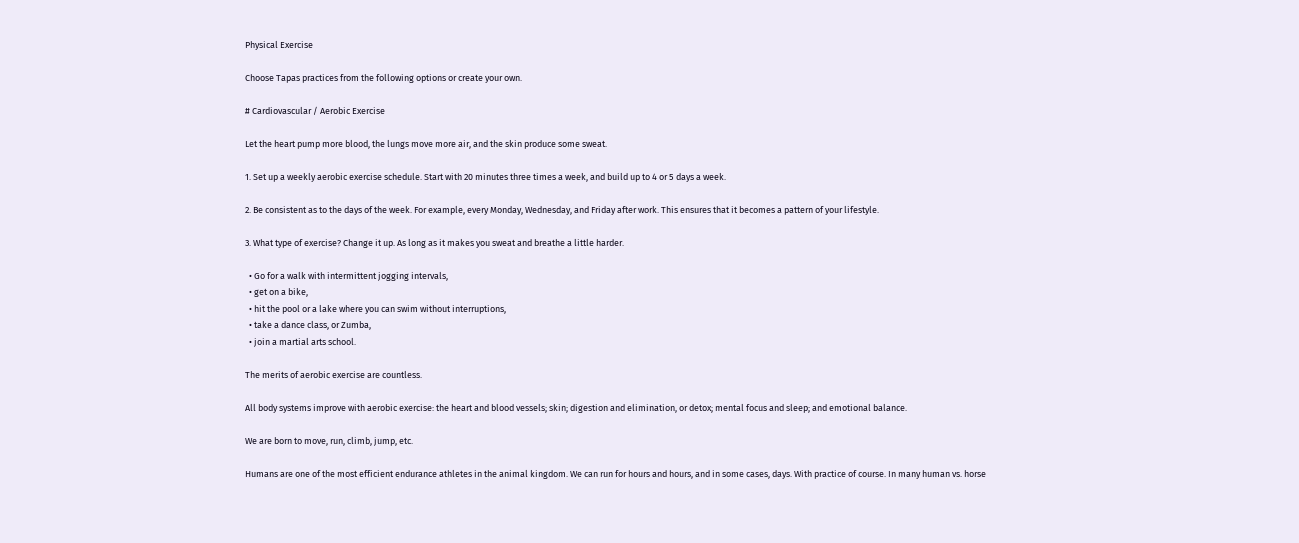Physical Exercise

Choose Tapas practices from the following options or create your own.

# Cardiovascular / Aerobic Exercise

Let the heart pump more blood, the lungs move more air, and the skin produce some sweat.

1. Set up a weekly aerobic exercise schedule. Start with 20 minutes three times a week, and build up to 4 or 5 days a week.

2. Be consistent as to the days of the week. For example, every Monday, Wednesday, and Friday after work. This ensures that it becomes a pattern of your lifestyle.

3. What type of exercise? Change it up. As long as it makes you sweat and breathe a little harder.

  • Go for a walk with intermittent jogging intervals,
  • get on a bike,
  • hit the pool or a lake where you can swim without interruptions,
  • take a dance class, or Zumba,
  • join a martial arts school.

The merits of aerobic exercise are countless.

All body systems improve with aerobic exercise: the heart and blood vessels; skin; digestion and elimination, or detox; mental focus and sleep; and emotional balance.

We are born to move, run, climb, jump, etc.

Humans are one of the most efficient endurance athletes in the animal kingdom. We can run for hours and hours, and in some cases, days. With practice of course. In many human vs. horse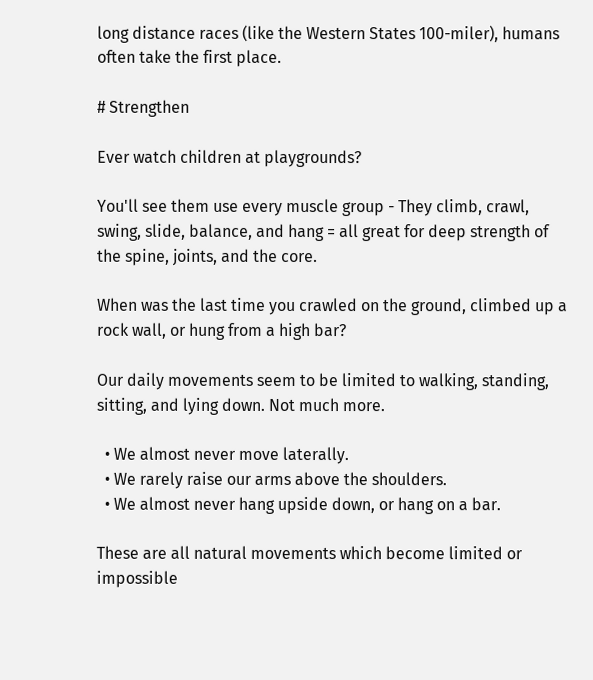long distance races (like the Western States 100-miler), humans often take the first place.

# Strengthen

Ever watch children at playgrounds?

You'll see them use every muscle group - They climb, crawl, swing, slide, balance, and hang = all great for deep strength of the spine, joints, and the core.

When was the last time you crawled on the ground, climbed up a rock wall, or hung from a high bar?

Our daily movements seem to be limited to walking, standing, sitting, and lying down. Not much more.

  • We almost never move laterally.
  • We rarely raise our arms above the shoulders.
  • We almost never hang upside down, or hang on a bar.

These are all natural movements which become limited or impossible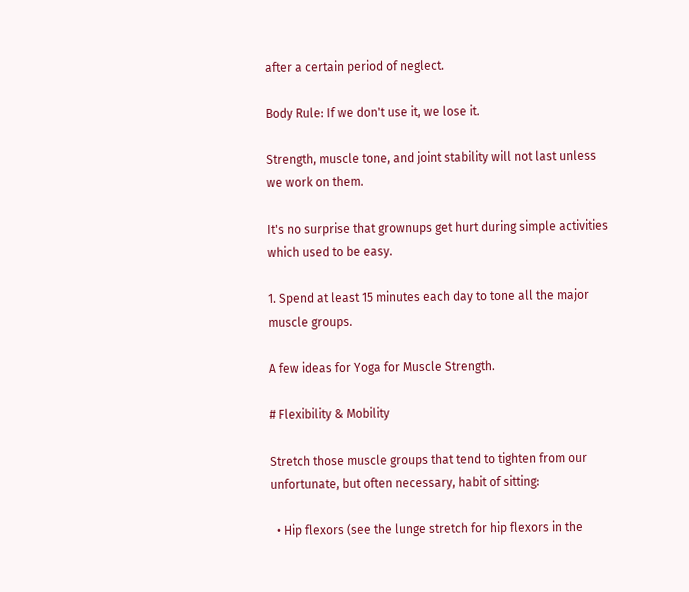after a certain period of neglect.

Body Rule: If we don't use it, we lose it.

Strength, muscle tone, and joint stability will not last unless we work on them.

It's no surprise that grownups get hurt during simple activities which used to be easy.

1. Spend at least 15 minutes each day to tone all the major muscle groups.

A few ideas for Yoga for Muscle Strength.

# Flexibility & Mobility

Stretch those muscle groups that tend to tighten from our unfortunate, but often necessary, habit of sitting:

  • Hip flexors (see the lunge stretch for hip flexors in the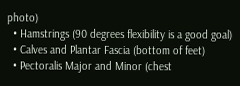photo)
  • Hamstrings (90 degrees flexibility is a good goal)
  • Calves and Plantar Fascia (bottom of feet)
  • Pectoralis Major and Minor (chest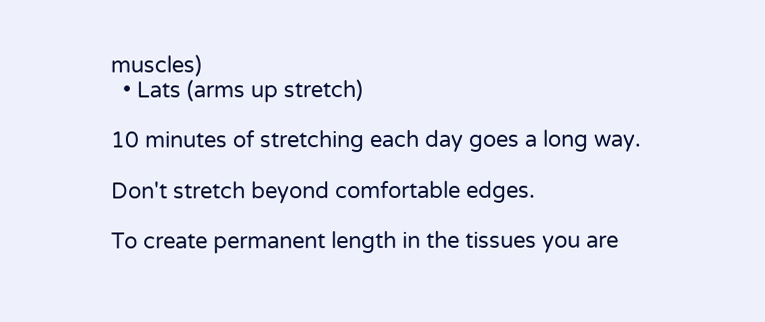muscles)
  • Lats (arms up stretch)

10 minutes of stretching each day goes a long way.

Don't stretch beyond comfortable edges.

To create permanent length in the tissues you are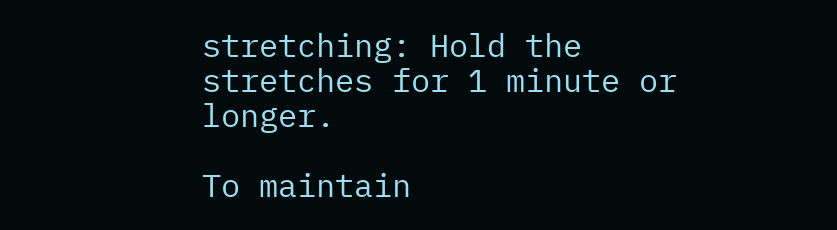stretching: Hold the stretches for 1 minute or longer.

To maintain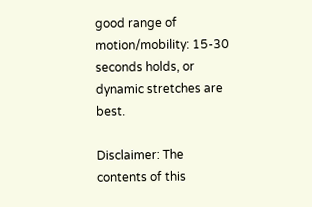good range of motion/mobility: 15-30 seconds holds, or dynamic stretches are best.

Disclaimer: The contents of this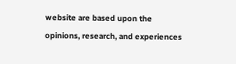website are based upon the opinions, research, and experiences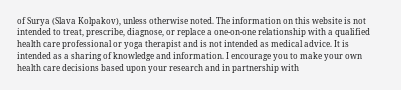of Surya (Slava Kolpakov), unless otherwise noted. The information on this website is not intended to treat, prescribe, diagnose, or replace a one-on-one relationship with a qualified health care professional or yoga therapist and is not intended as medical advice. It is intended as a sharing of knowledge and information. I encourage you to make your own health care decisions based upon your research and in partnership with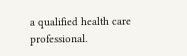a qualified health care professional.